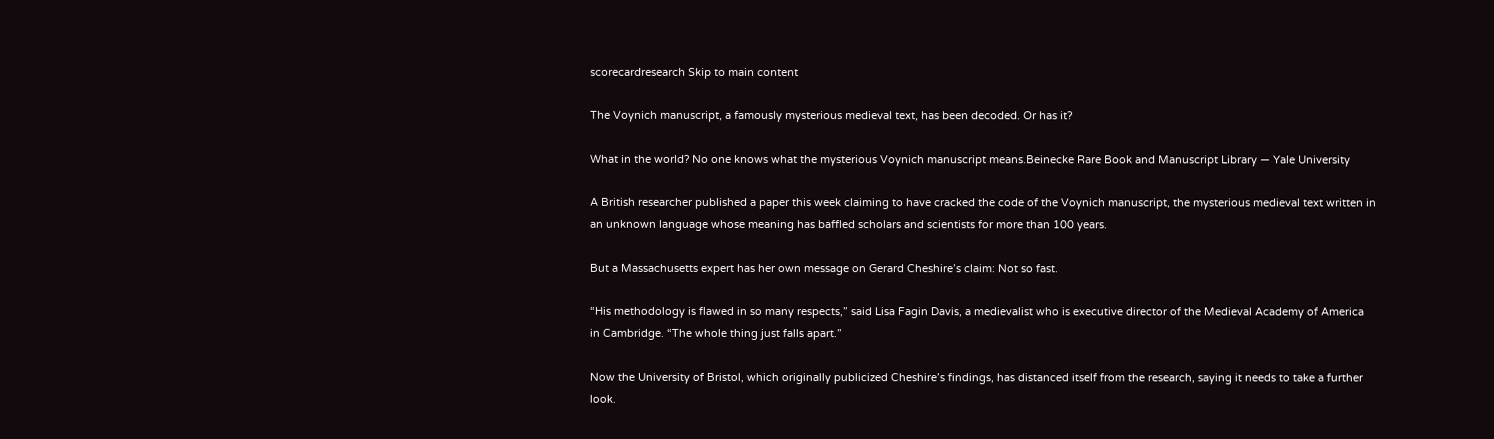scorecardresearch Skip to main content

The Voynich manuscript, a famously mysterious medieval text, has been decoded. Or has it?

What in the world? No one knows what the mysterious Voynich manuscript means.Beinecke Rare Book and Manuscript Library — Yale University

A British researcher published a paper this week claiming to have cracked the code of the Voynich manuscript, the mysterious medieval text written in an unknown language whose meaning has baffled scholars and scientists for more than 100 years.

But a Massachusetts expert has her own message on Gerard Cheshire’s claim: Not so fast.

“His methodology is flawed in so many respects,” said Lisa Fagin Davis, a medievalist who is executive director of the Medieval Academy of America in Cambridge. “The whole thing just falls apart.”

Now the University of Bristol, which originally publicized Cheshire’s findings, has distanced itself from the research, saying it needs to take a further look.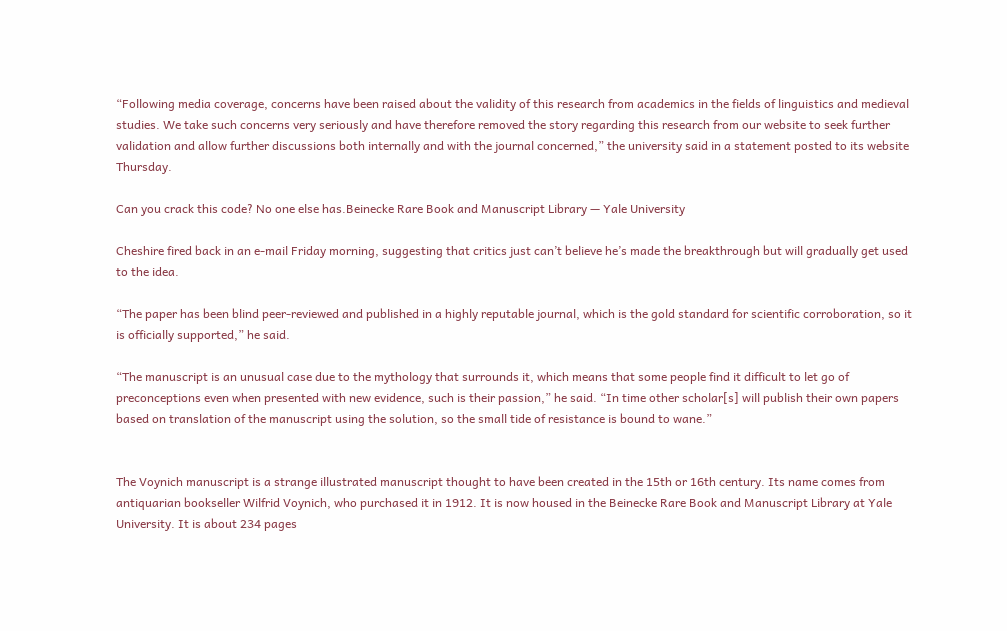“Following media coverage, concerns have been raised about the validity of this research from academics in the fields of linguistics and medieval studies. We take such concerns very seriously and have therefore removed the story regarding this research from our website to seek further validation and allow further discussions both internally and with the journal concerned,” the university said in a statement posted to its website Thursday.

Can you crack this code? No one else has.Beinecke Rare Book and Manuscript Library — Yale University

Cheshire fired back in an e-mail Friday morning, suggesting that critics just can’t believe he’s made the breakthrough but will gradually get used to the idea.

“The paper has been blind peer-reviewed and published in a highly reputable journal, which is the gold standard for scientific corroboration, so it is officially supported,” he said.

“The manuscript is an unusual case due to the mythology that surrounds it, which means that some people find it difficult to let go of preconceptions even when presented with new evidence, such is their passion,” he said. “In time other scholar[s] will publish their own papers based on translation of the manuscript using the solution, so the small tide of resistance is bound to wane.”


The Voynich manuscript is a strange illustrated manuscript thought to have been created in the 15th or 16th century. Its name comes from antiquarian bookseller Wilfrid Voynich, who purchased it in 1912. It is now housed in the Beinecke Rare Book and Manuscript Library at Yale University. It is about 234 pages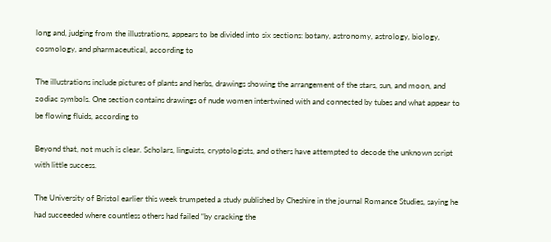long and, judging from the illustrations, appears to be divided into six sections: botany, astronomy, astrology, biology, cosmology, and pharmaceutical, according to

The illustrations include pictures of plants and herbs, drawings showing the arrangement of the stars, sun, and moon, and zodiac symbols. One section contains drawings of nude women intertwined with and connected by tubes and what appear to be flowing fluids, according to

Beyond that, not much is clear. Scholars, linguists, cryptologists, and others have attempted to decode the unknown script with little success.

The University of Bristol earlier this week trumpeted a study published by Cheshire in the journal Romance Studies, saying he had succeeded where countless others had failed “by cracking the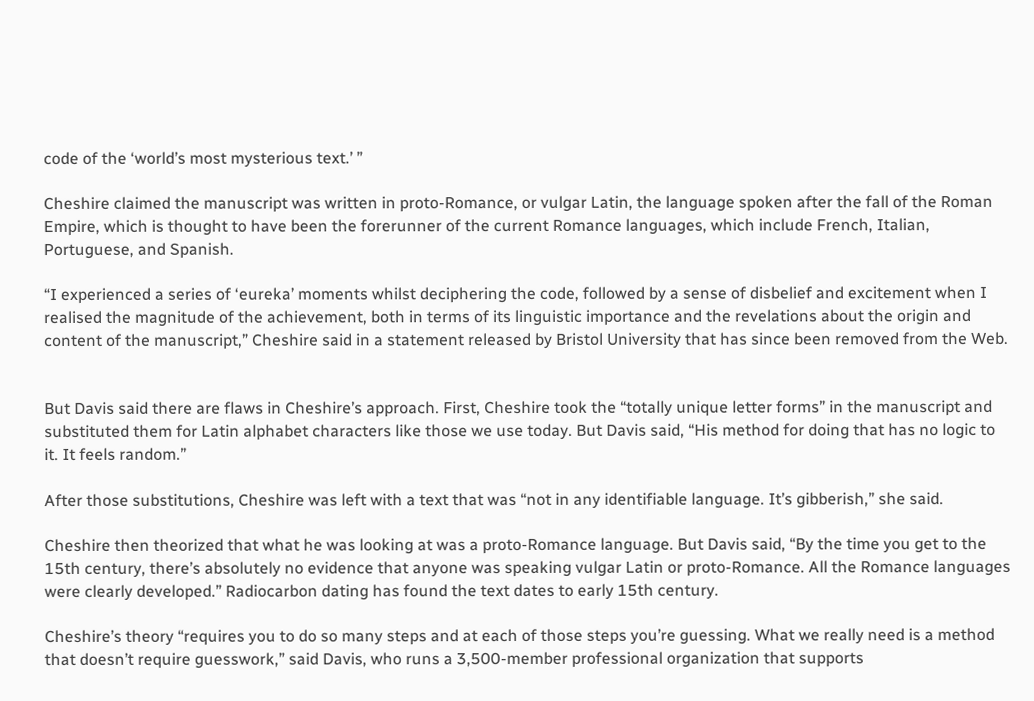code of the ‘world’s most mysterious text.’ ”

Cheshire claimed the manuscript was written in proto-Romance, or vulgar Latin, the language spoken after the fall of the Roman Empire, which is thought to have been the forerunner of the current Romance languages, which include French, Italian, Portuguese, and Spanish.

“I experienced a series of ‘eureka’ moments whilst deciphering the code, followed by a sense of disbelief and excitement when I realised the magnitude of the achievement, both in terms of its linguistic importance and the revelations about the origin and content of the manuscript,” Cheshire said in a statement released by Bristol University that has since been removed from the Web.


But Davis said there are flaws in Cheshire’s approach. First, Cheshire took the “totally unique letter forms” in the manuscript and substituted them for Latin alphabet characters like those we use today. But Davis said, “His method for doing that has no logic to it. It feels random.”

After those substitutions, Cheshire was left with a text that was “not in any identifiable language. It’s gibberish,” she said.

Cheshire then theorized that what he was looking at was a proto-Romance language. But Davis said, “By the time you get to the 15th century, there’s absolutely no evidence that anyone was speaking vulgar Latin or proto-Romance. All the Romance languages were clearly developed.” Radiocarbon dating has found the text dates to early 15th century.

Cheshire’s theory “requires you to do so many steps and at each of those steps you’re guessing. What we really need is a method that doesn’t require guesswork,” said Davis, who runs a 3,500-member professional organization that supports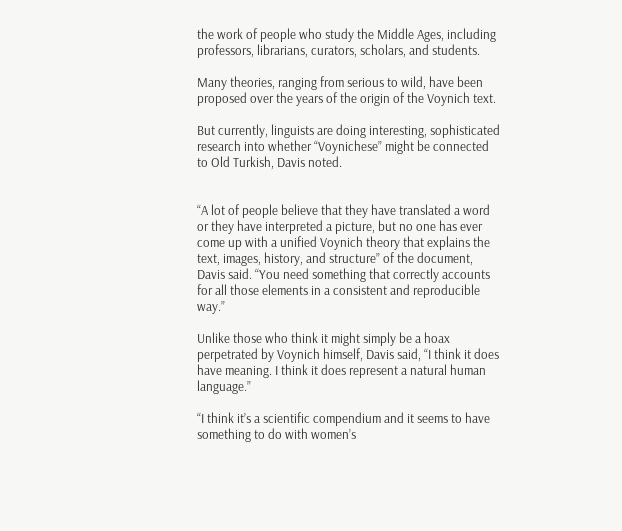the work of people who study the Middle Ages, including professors, librarians, curators, scholars, and students.

Many theories, ranging from serious to wild, have been proposed over the years of the origin of the Voynich text.

But currently, linguists are doing interesting, sophisticated research into whether “Voynichese” might be connected to Old Turkish, Davis noted.


“A lot of people believe that they have translated a word or they have interpreted a picture, but no one has ever come up with a unified Voynich theory that explains the text, images, history, and structure” of the document, Davis said. “You need something that correctly accounts for all those elements in a consistent and reproducible way.”

Unlike those who think it might simply be a hoax perpetrated by Voynich himself, Davis said, “I think it does have meaning. I think it does represent a natural human language.”

“I think it’s a scientific compendium and it seems to have something to do with women’s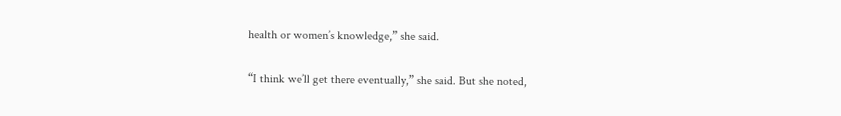health or women’s knowledge,” she said.

“I think we’ll get there eventually,” she said. But she noted,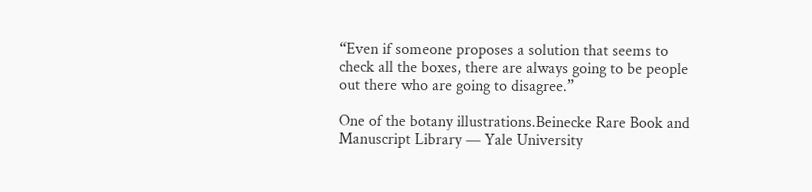“Even if someone proposes a solution that seems to check all the boxes, there are always going to be people out there who are going to disagree.”

One of the botany illustrations.Beinecke Rare Book and Manuscript Library — Yale University